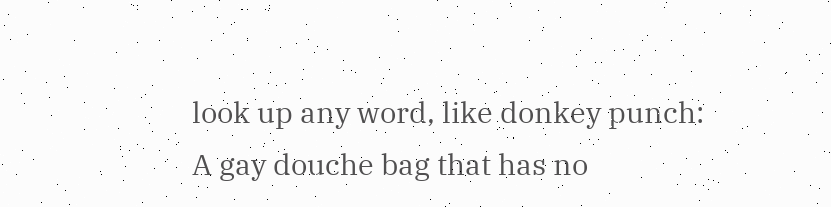look up any word, like donkey punch:
A gay douche bag that has no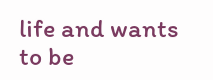life and wants to be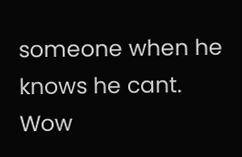someone when he knows he cant.
Wow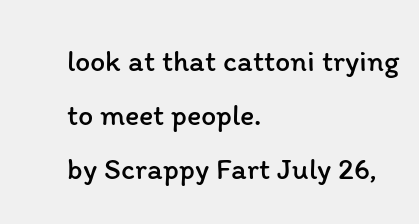look at that cattoni trying to meet people.
by Scrappy Fart July 26,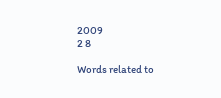2009
2 8

Words related to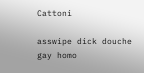Cattoni

asswipe dick douche gay homo